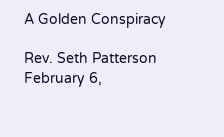A Golden Conspiracy

Rev. Seth Patterson
February 6,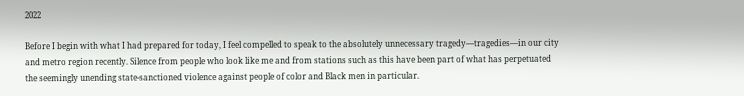2022

Before I begin with what I had prepared for today, I feel compelled to speak to the absolutely unnecessary tragedy—tragedies—in our city and metro region recently. Silence from people who look like me and from stations such as this have been part of what has perpetuated the seemingly unending state-sanctioned violence against people of color and Black men in particular.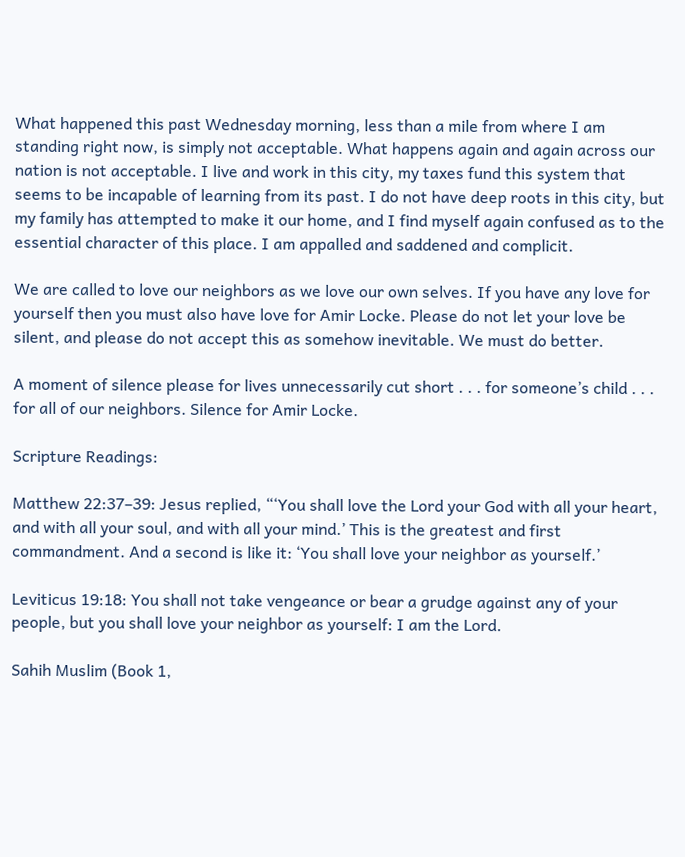What happened this past Wednesday morning, less than a mile from where I am standing right now, is simply not acceptable. What happens again and again across our nation is not acceptable. I live and work in this city, my taxes fund this system that seems to be incapable of learning from its past. I do not have deep roots in this city, but my family has attempted to make it our home, and I find myself again confused as to the essential character of this place. I am appalled and saddened and complicit.

We are called to love our neighbors as we love our own selves. If you have any love for yourself then you must also have love for Amir Locke. Please do not let your love be silent, and please do not accept this as somehow inevitable. We must do better.

A moment of silence please for lives unnecessarily cut short . . . for someone’s child . . . for all of our neighbors. Silence for Amir Locke.

Scripture Readings:

Matthew 22:37–39: Jesus replied, “‘You shall love the Lord your God with all your heart, and with all your soul, and with all your mind.’ This is the greatest and first commandment. And a second is like it: ‘You shall love your neighbor as yourself.’

Leviticus 19:18: You shall not take vengeance or bear a grudge against any of your people, but you shall love your neighbor as yourself: I am the Lord.

Sahih Muslim (Book 1,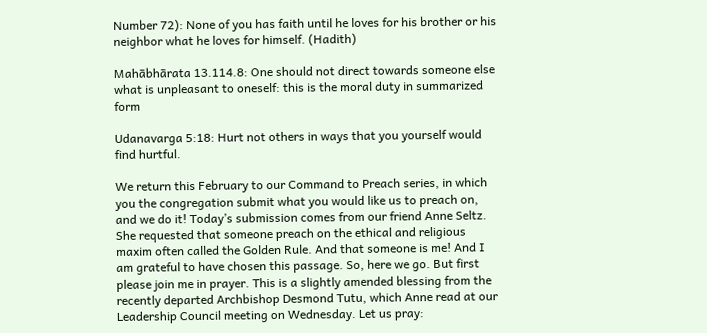Number 72): None of you has faith until he loves for his brother or his neighbor what he loves for himself. (Hadith)

Mahābhārata 13.114.8: One should not direct towards someone else what is unpleasant to oneself: this is the moral duty in summarized form

Udanavarga 5:18: Hurt not others in ways that you yourself would find hurtful.

We return this February to our Command to Preach series, in which you the congregation submit what you would like us to preach on, and we do it! Today’s submission comes from our friend Anne Seltz. She requested that someone preach on the ethical and religious maxim often called the Golden Rule. And that someone is me! And I am grateful to have chosen this passage. So, here we go. But first please join me in prayer. This is a slightly amended blessing from the recently departed Archbishop Desmond Tutu, which Anne read at our Leadership Council meeting on Wednesday. Let us pray: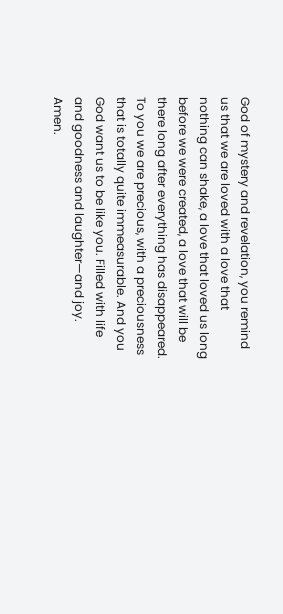God of mystery and revelation, you remind us that we are loved with a love that nothing can shake, a love that loved us long before we were created, a love that will be there long after everything has disappeared. To you we are precious, with a preciousness that is totally quite immeasurable. And you God want us to be like you. Filled with life and goodness and laughter—and joy. Amen.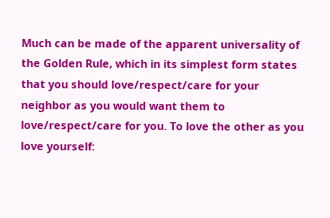Much can be made of the apparent universality of the Golden Rule, which in its simplest form states that you should love/respect/care for your neighbor as you would want them to love/respect/care for you. To love the other as you love yourself: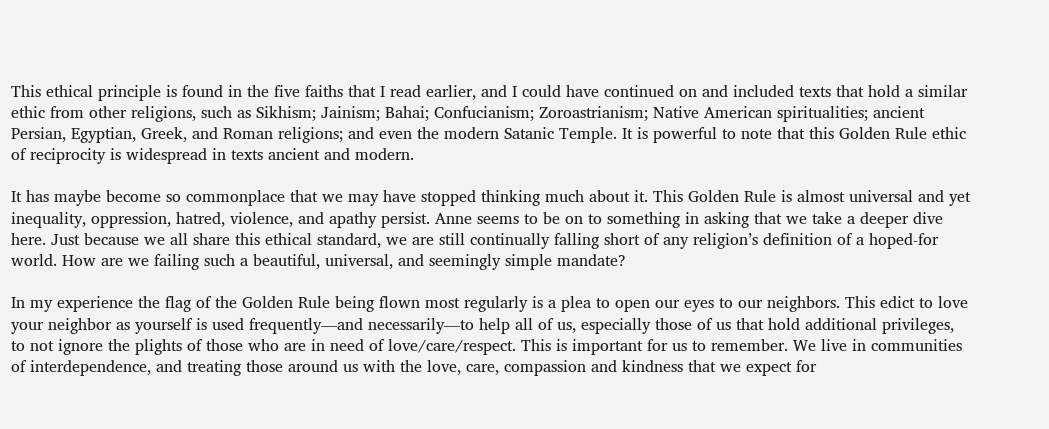This ethical principle is found in the five faiths that I read earlier, and I could have continued on and included texts that hold a similar ethic from other religions, such as Sikhism; Jainism; Bahai; Confucianism; Zoroastrianism; Native American spiritualities; ancient Persian, Egyptian, Greek, and Roman religions; and even the modern Satanic Temple. It is powerful to note that this Golden Rule ethic of reciprocity is widespread in texts ancient and modern.

It has maybe become so commonplace that we may have stopped thinking much about it. This Golden Rule is almost universal and yet inequality, oppression, hatred, violence, and apathy persist. Anne seems to be on to something in asking that we take a deeper dive here. Just because we all share this ethical standard, we are still continually falling short of any religion’s definition of a hoped-for world. How are we failing such a beautiful, universal, and seemingly simple mandate?

In my experience the flag of the Golden Rule being flown most regularly is a plea to open our eyes to our neighbors. This edict to love your neighbor as yourself is used frequently—and necessarily—to help all of us, especially those of us that hold additional privileges, to not ignore the plights of those who are in need of love/care/respect. This is important for us to remember. We live in communities of interdependence, and treating those around us with the love, care, compassion and kindness that we expect for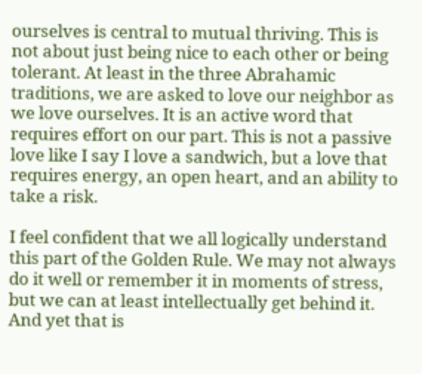ourselves is central to mutual thriving. This is not about just being nice to each other or being tolerant. At least in the three Abrahamic traditions, we are asked to love our neighbor as we love ourselves. It is an active word that requires effort on our part. This is not a passive love like I say I love a sandwich, but a love that requires energy, an open heart, and an ability to take a risk.

I feel confident that we all logically understand this part of the Golden Rule. We may not always do it well or remember it in moments of stress, but we can at least intellectually get behind it. And yet that is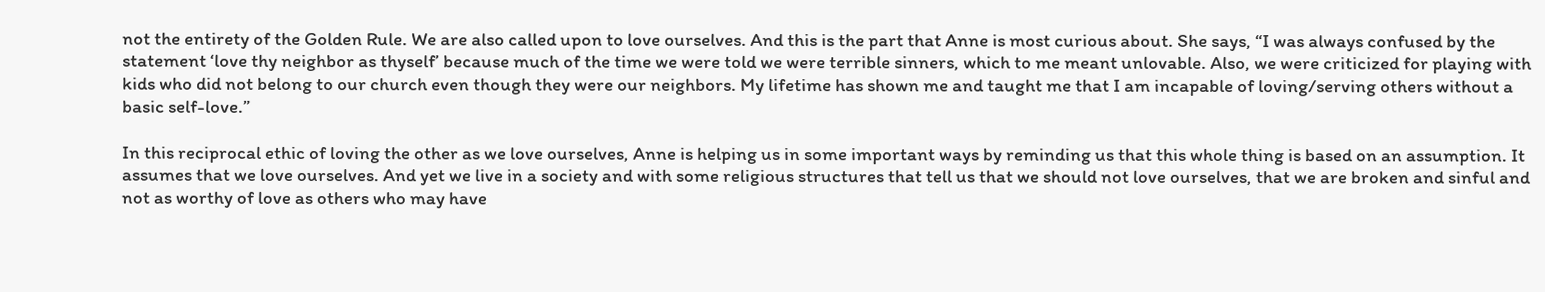not the entirety of the Golden Rule. We are also called upon to love ourselves. And this is the part that Anne is most curious about. She says, “I was always confused by the statement ‘love thy neighbor as thyself’ because much of the time we were told we were terrible sinners, which to me meant unlovable. Also, we were criticized for playing with kids who did not belong to our church even though they were our neighbors. My lifetime has shown me and taught me that I am incapable of loving/serving others without a basic self-love.”

In this reciprocal ethic of loving the other as we love ourselves, Anne is helping us in some important ways by reminding us that this whole thing is based on an assumption. It assumes that we love ourselves. And yet we live in a society and with some religious structures that tell us that we should not love ourselves, that we are broken and sinful and not as worthy of love as others who may have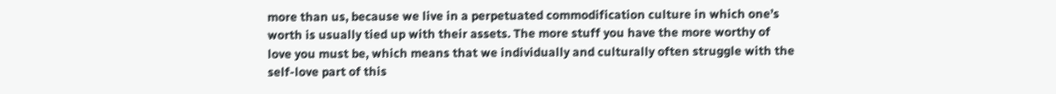more than us, because we live in a perpetuated commodification culture in which one’s worth is usually tied up with their assets. The more stuff you have the more worthy of love you must be, which means that we individually and culturally often struggle with the self-love part of this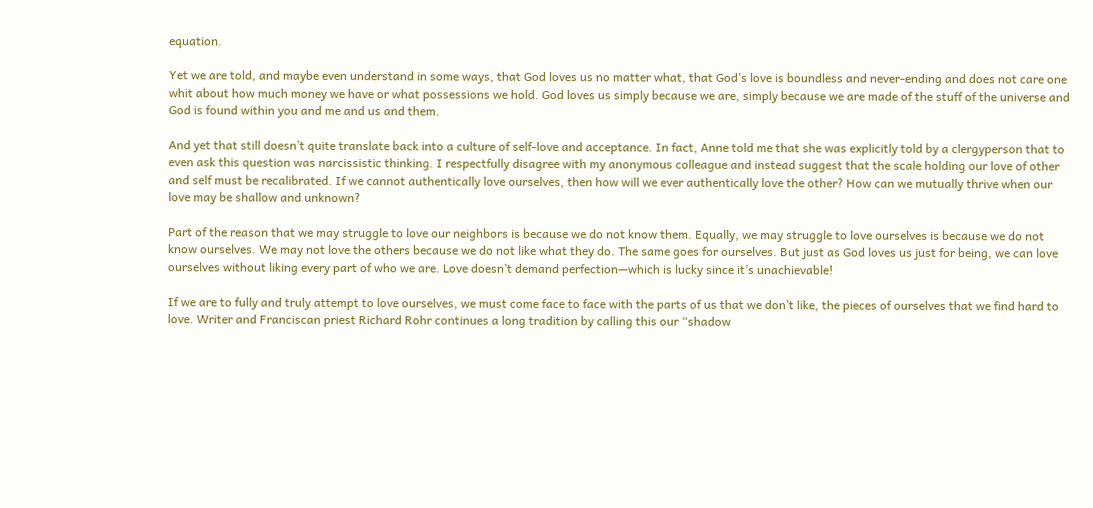equation.

Yet we are told, and maybe even understand in some ways, that God loves us no matter what, that God’s love is boundless and never-ending and does not care one whit about how much money we have or what possessions we hold. God loves us simply because we are, simply because we are made of the stuff of the universe and God is found within you and me and us and them.

And yet that still doesn’t quite translate back into a culture of self-love and acceptance. In fact, Anne told me that she was explicitly told by a clergyperson that to even ask this question was narcissistic thinking. I respectfully disagree with my anonymous colleague and instead suggest that the scale holding our love of other and self must be recalibrated. If we cannot authentically love ourselves, then how will we ever authentically love the other? How can we mutually thrive when our love may be shallow and unknown?

Part of the reason that we may struggle to love our neighbors is because we do not know them. Equally, we may struggle to love ourselves is because we do not know ourselves. We may not love the others because we do not like what they do. The same goes for ourselves. But just as God loves us just for being, we can love ourselves without liking every part of who we are. Love doesn’t demand perfection—which is lucky since it’s unachievable!

If we are to fully and truly attempt to love ourselves, we must come face to face with the parts of us that we don’t like, the pieces of ourselves that we find hard to love. Writer and Franciscan priest Richard Rohr continues a long tradition by calling this our “shadow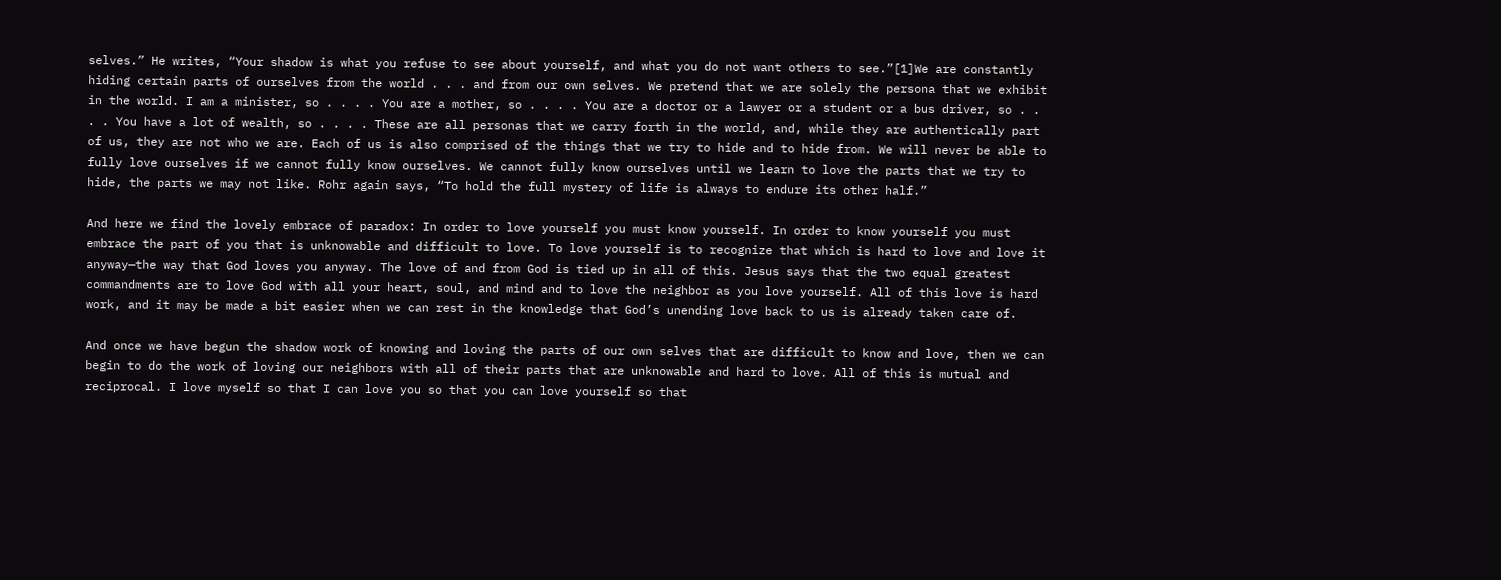selves.” He writes, “Your shadow is what you refuse to see about yourself, and what you do not want others to see.”[1]We are constantly hiding certain parts of ourselves from the world . . . and from our own selves. We pretend that we are solely the persona that we exhibit in the world. I am a minister, so . . . . You are a mother, so . . . . You are a doctor or a lawyer or a student or a bus driver, so . . . . You have a lot of wealth, so . . . . These are all personas that we carry forth in the world, and, while they are authentically part of us, they are not who we are. Each of us is also comprised of the things that we try to hide and to hide from. We will never be able to fully love ourselves if we cannot fully know ourselves. We cannot fully know ourselves until we learn to love the parts that we try to hide, the parts we may not like. Rohr again says, “To hold the full mystery of life is always to endure its other half.”

And here we find the lovely embrace of paradox: In order to love yourself you must know yourself. In order to know yourself you must embrace the part of you that is unknowable and difficult to love. To love yourself is to recognize that which is hard to love and love it anyway—the way that God loves you anyway. The love of and from God is tied up in all of this. Jesus says that the two equal greatest commandments are to love God with all your heart, soul, and mind and to love the neighbor as you love yourself. All of this love is hard work, and it may be made a bit easier when we can rest in the knowledge that God’s unending love back to us is already taken care of.

And once we have begun the shadow work of knowing and loving the parts of our own selves that are difficult to know and love, then we can begin to do the work of loving our neighbors with all of their parts that are unknowable and hard to love. All of this is mutual and reciprocal. I love myself so that I can love you so that you can love yourself so that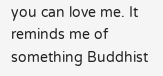you can love me. It reminds me of something Buddhist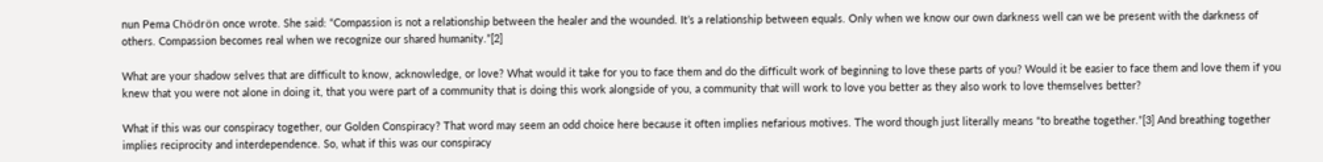nun Pema Chödrön once wrote. She said: “Compassion is not a relationship between the healer and the wounded. It’s a relationship between equals. Only when we know our own darkness well can we be present with the darkness of others. Compassion becomes real when we recognize our shared humanity.”[2]

What are your shadow selves that are difficult to know, acknowledge, or love? What would it take for you to face them and do the difficult work of beginning to love these parts of you? Would it be easier to face them and love them if you knew that you were not alone in doing it, that you were part of a community that is doing this work alongside of you, a community that will work to love you better as they also work to love themselves better?

What if this was our conspiracy together, our Golden Conspiracy? That word may seem an odd choice here because it often implies nefarious motives. The word though just literally means “to breathe together.”[3] And breathing together implies reciprocity and interdependence. So, what if this was our conspiracy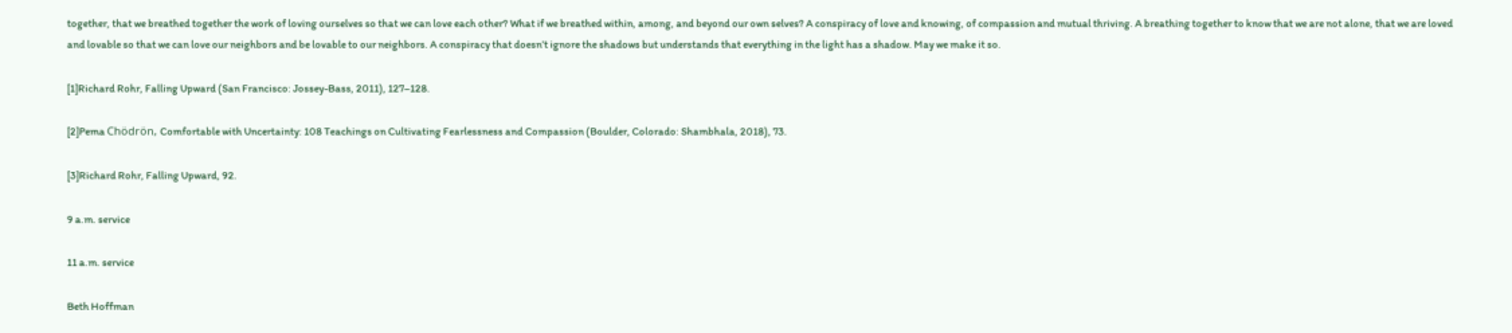together, that we breathed together the work of loving ourselves so that we can love each other? What if we breathed within, among, and beyond our own selves? A conspiracy of love and knowing, of compassion and mutual thriving. A breathing together to know that we are not alone, that we are loved and lovable so that we can love our neighbors and be lovable to our neighbors. A conspiracy that doesn’t ignore the shadows but understands that everything in the light has a shadow. May we make it so.

[1]Richard Rohr, Falling Upward (San Francisco: Jossey-Bass, 2011), 127–128.

[2]Pema Chödrön, Comfortable with Uncertainty: 108 Teachings on Cultivating Fearlessness and Compassion (Boulder, Colorado: Shambhala, 2018), 73.

[3]Richard Rohr, Falling Upward, 92.

9 a.m. service

11 a.m. service

Beth Hoffman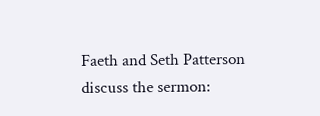Faeth and Seth Patterson discuss the sermon: